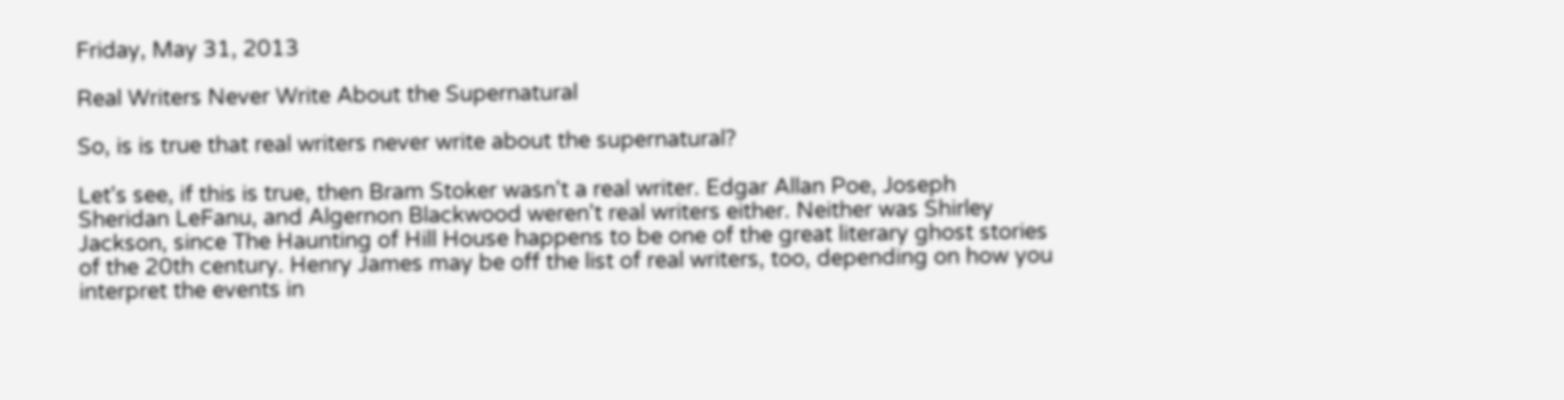Friday, May 31, 2013

Real Writers Never Write About the Supernatural

So, is is true that real writers never write about the supernatural?

Let's see, if this is true, then Bram Stoker wasn't a real writer. Edgar Allan Poe, Joseph Sheridan LeFanu, and Algernon Blackwood weren't real writers either. Neither was Shirley Jackson, since The Haunting of Hill House happens to be one of the great literary ghost stories of the 20th century. Henry James may be off the list of real writers, too, depending on how you interpret the events in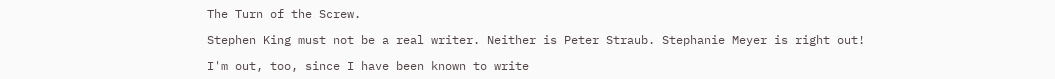The Turn of the Screw.

Stephen King must not be a real writer. Neither is Peter Straub. Stephanie Meyer is right out!

I'm out, too, since I have been known to write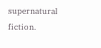supernatural fiction.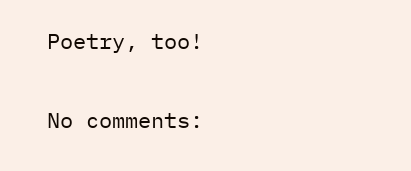Poetry, too!

No comments: